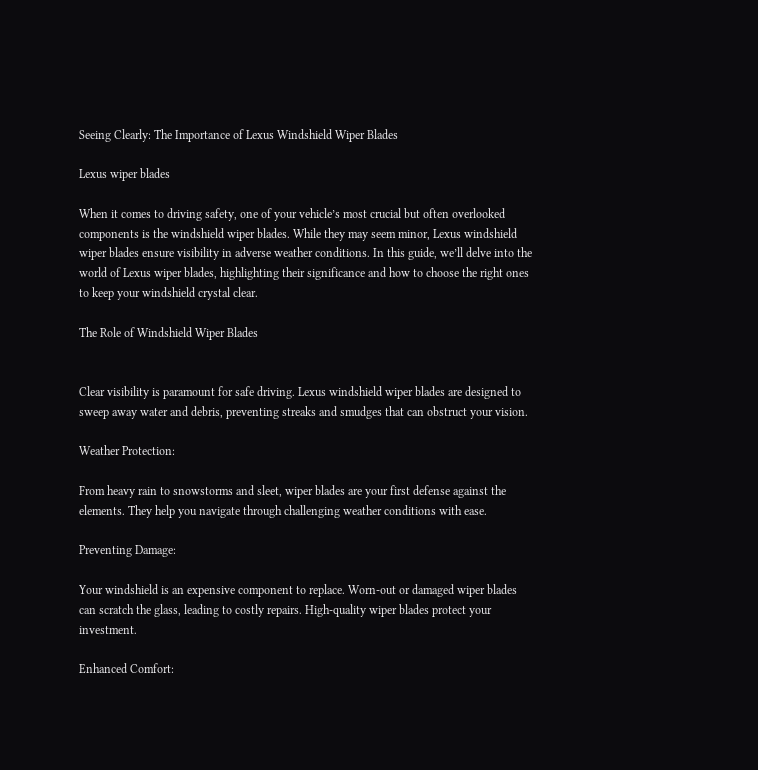Seeing Clearly: The Importance of Lexus Windshield Wiper Blades

Lexus wiper blades

When it comes to driving safety, one of your vehicle’s most crucial but often overlooked components is the windshield wiper blades. While they may seem minor, Lexus windshield wiper blades ensure visibility in adverse weather conditions. In this guide, we’ll delve into the world of Lexus wiper blades, highlighting their significance and how to choose the right ones to keep your windshield crystal clear.

The Role of Windshield Wiper Blades


Clear visibility is paramount for safe driving. Lexus windshield wiper blades are designed to sweep away water and debris, preventing streaks and smudges that can obstruct your vision.

Weather Protection:

From heavy rain to snowstorms and sleet, wiper blades are your first defense against the elements. They help you navigate through challenging weather conditions with ease.

Preventing Damage:

Your windshield is an expensive component to replace. Worn-out or damaged wiper blades can scratch the glass, leading to costly repairs. High-quality wiper blades protect your investment.

Enhanced Comfort: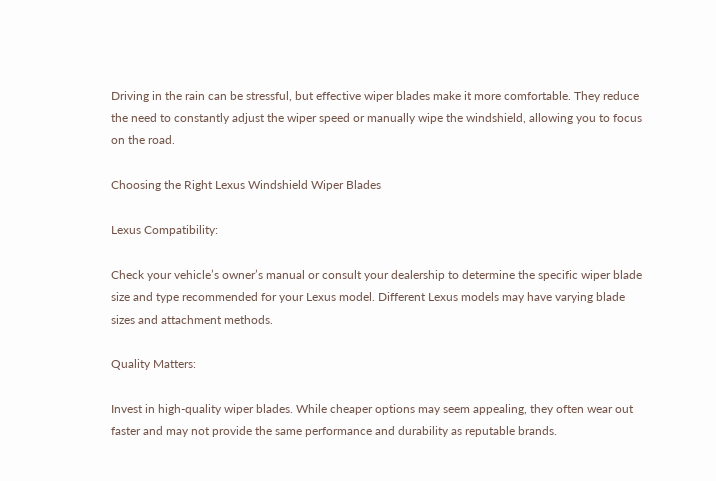Driving in the rain can be stressful, but effective wiper blades make it more comfortable. They reduce the need to constantly adjust the wiper speed or manually wipe the windshield, allowing you to focus on the road.

Choosing the Right Lexus Windshield Wiper Blades

Lexus Compatibility:

Check your vehicle’s owner’s manual or consult your dealership to determine the specific wiper blade size and type recommended for your Lexus model. Different Lexus models may have varying blade sizes and attachment methods.

Quality Matters:

Invest in high-quality wiper blades. While cheaper options may seem appealing, they often wear out faster and may not provide the same performance and durability as reputable brands.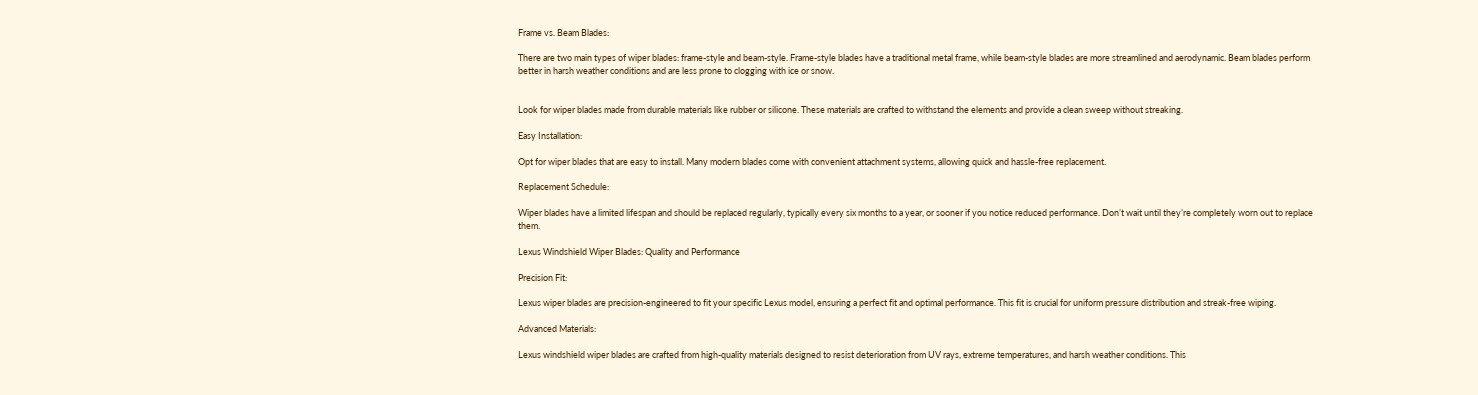Frame vs. Beam Blades:

There are two main types of wiper blades: frame-style and beam-style. Frame-style blades have a traditional metal frame, while beam-style blades are more streamlined and aerodynamic. Beam blades perform better in harsh weather conditions and are less prone to clogging with ice or snow.


Look for wiper blades made from durable materials like rubber or silicone. These materials are crafted to withstand the elements and provide a clean sweep without streaking.

Easy Installation:

Opt for wiper blades that are easy to install. Many modern blades come with convenient attachment systems, allowing quick and hassle-free replacement.

Replacement Schedule:

Wiper blades have a limited lifespan and should be replaced regularly, typically every six months to a year, or sooner if you notice reduced performance. Don’t wait until they’re completely worn out to replace them.

Lexus Windshield Wiper Blades: Quality and Performance

Precision Fit:

Lexus wiper blades are precision-engineered to fit your specific Lexus model, ensuring a perfect fit and optimal performance. This fit is crucial for uniform pressure distribution and streak-free wiping.

Advanced Materials:

Lexus windshield wiper blades are crafted from high-quality materials designed to resist deterioration from UV rays, extreme temperatures, and harsh weather conditions. This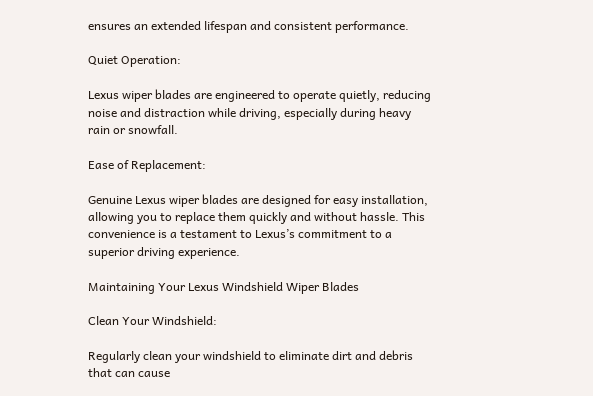ensures an extended lifespan and consistent performance.

Quiet Operation:

Lexus wiper blades are engineered to operate quietly, reducing noise and distraction while driving, especially during heavy rain or snowfall.

Ease of Replacement:

Genuine Lexus wiper blades are designed for easy installation, allowing you to replace them quickly and without hassle. This convenience is a testament to Lexus’s commitment to a superior driving experience.

Maintaining Your Lexus Windshield Wiper Blades

Clean Your Windshield:

Regularly clean your windshield to eliminate dirt and debris that can cause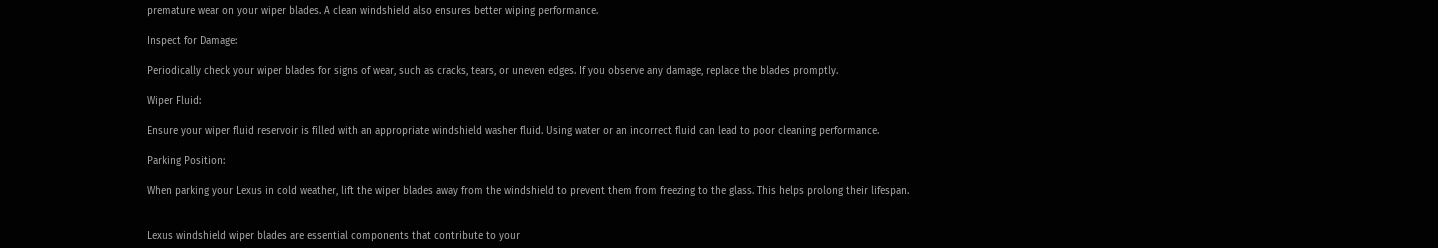premature wear on your wiper blades. A clean windshield also ensures better wiping performance.

Inspect for Damage:

Periodically check your wiper blades for signs of wear, such as cracks, tears, or uneven edges. If you observe any damage, replace the blades promptly.

Wiper Fluid:

Ensure your wiper fluid reservoir is filled with an appropriate windshield washer fluid. Using water or an incorrect fluid can lead to poor cleaning performance.

Parking Position:

When parking your Lexus in cold weather, lift the wiper blades away from the windshield to prevent them from freezing to the glass. This helps prolong their lifespan.


Lexus windshield wiper blades are essential components that contribute to your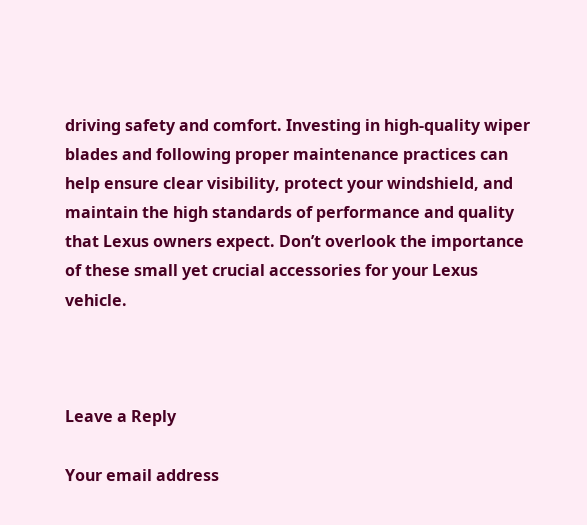driving safety and comfort. Investing in high-quality wiper blades and following proper maintenance practices can help ensure clear visibility, protect your windshield, and maintain the high standards of performance and quality that Lexus owners expect. Don’t overlook the importance of these small yet crucial accessories for your Lexus vehicle.



Leave a Reply

Your email address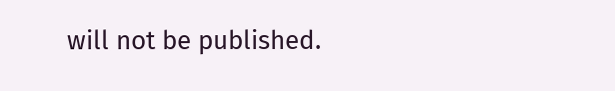will not be published.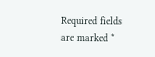Required fields are marked *